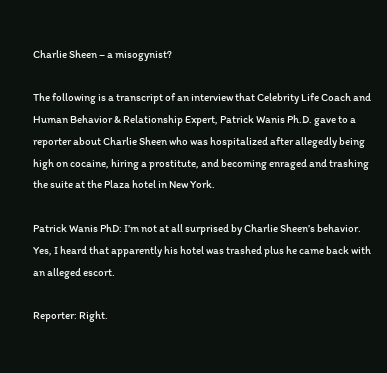Charlie Sheen – a misogynist?

The following is a transcript of an interview that Celebrity Life Coach and Human Behavior & Relationship Expert, Patrick Wanis Ph.D. gave to a reporter about Charlie Sheen who was hospitalized after allegedly being high on cocaine, hiring a prostitute, and becoming enraged and trashing the suite at the Plaza hotel in New York.

Patrick Wanis PhD: I’m not at all surprised by Charlie Sheen’s behavior. Yes, I heard that apparently his hotel was trashed plus he came back with an alleged escort.

Reporter: Right.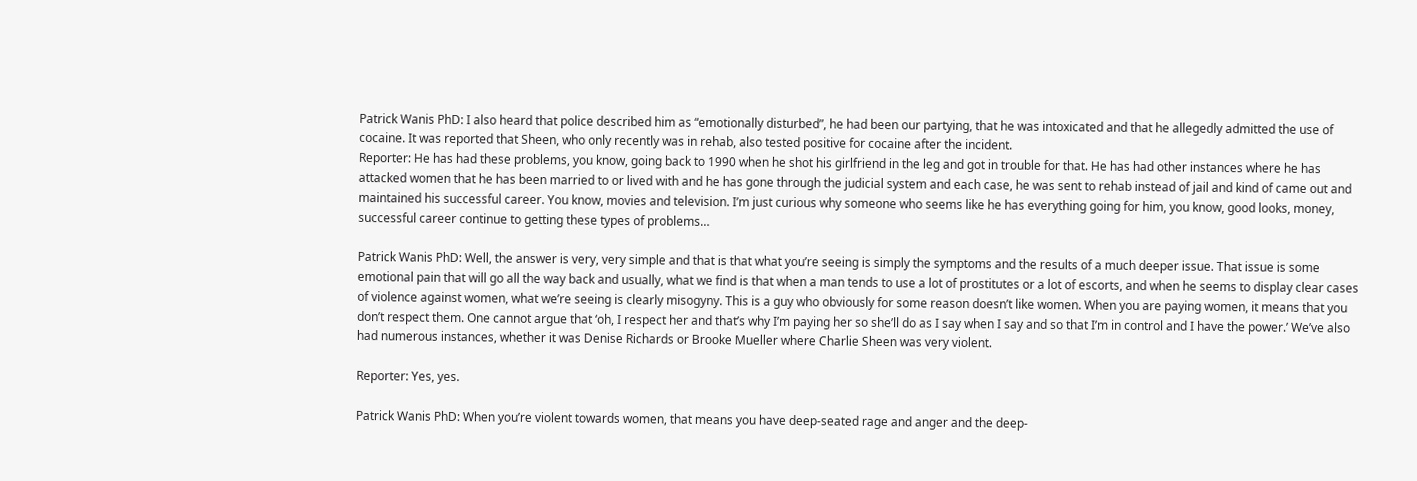Patrick Wanis PhD: I also heard that police described him as “emotionally disturbed”, he had been our partying, that he was intoxicated and that he allegedly admitted the use of cocaine. It was reported that Sheen, who only recently was in rehab, also tested positive for cocaine after the incident.
Reporter: He has had these problems, you know, going back to 1990 when he shot his girlfriend in the leg and got in trouble for that. He has had other instances where he has attacked women that he has been married to or lived with and he has gone through the judicial system and each case, he was sent to rehab instead of jail and kind of came out and maintained his successful career. You know, movies and television. I’m just curious why someone who seems like he has everything going for him, you know, good looks, money, successful career continue to getting these types of problems…

Patrick Wanis PhD: Well, the answer is very, very simple and that is that what you’re seeing is simply the symptoms and the results of a much deeper issue. That issue is some emotional pain that will go all the way back and usually, what we find is that when a man tends to use a lot of prostitutes or a lot of escorts, and when he seems to display clear cases of violence against women, what we’re seeing is clearly misogyny. This is a guy who obviously for some reason doesn’t like women. When you are paying women, it means that you don’t respect them. One cannot argue that ‘oh, I respect her and that’s why I’m paying her so she’ll do as I say when I say and so that I’m in control and I have the power.’ We’ve also had numerous instances, whether it was Denise Richards or Brooke Mueller where Charlie Sheen was very violent.

Reporter: Yes, yes.

Patrick Wanis PhD: When you’re violent towards women, that means you have deep-seated rage and anger and the deep-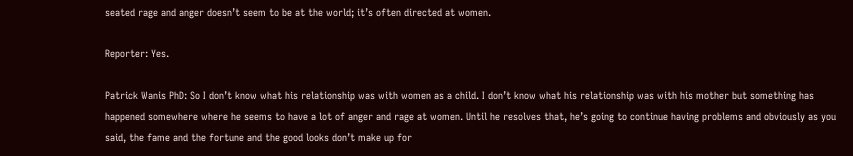seated rage and anger doesn’t seem to be at the world; it’s often directed at women.

Reporter: Yes.

Patrick Wanis PhD: So I don’t know what his relationship was with women as a child. I don’t know what his relationship was with his mother but something has happened somewhere where he seems to have a lot of anger and rage at women. Until he resolves that, he’s going to continue having problems and obviously as you said, the fame and the fortune and the good looks don’t make up for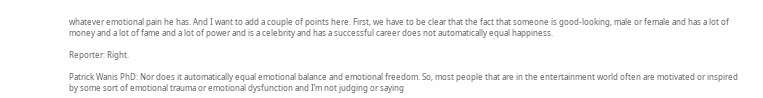whatever emotional pain he has. And I want to add a couple of points here. First, we have to be clear that the fact that someone is good-looking, male or female and has a lot of money and a lot of fame and a lot of power and is a celebrity and has a successful career does not automatically equal happiness.

Reporter: Right.

Patrick Wanis PhD: Nor does it automatically equal emotional balance and emotional freedom. So, most people that are in the entertainment world often are motivated or inspired by some sort of emotional trauma or emotional dysfunction and I’m not judging or saying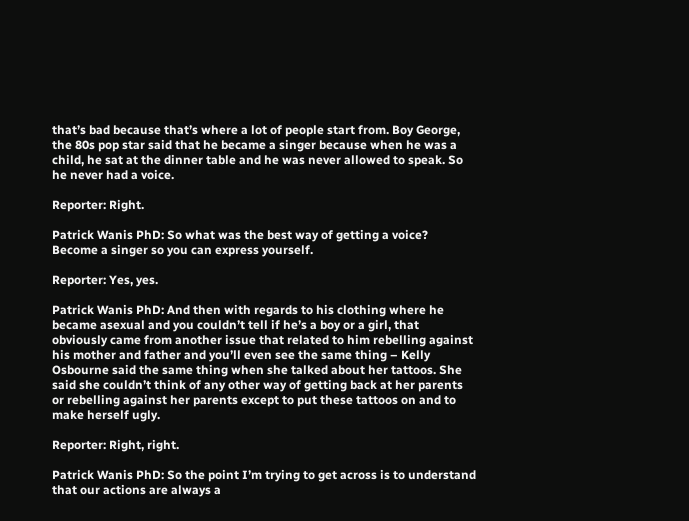that’s bad because that’s where a lot of people start from. Boy George, the 80s pop star said that he became a singer because when he was a child, he sat at the dinner table and he was never allowed to speak. So he never had a voice.

Reporter: Right.

Patrick Wanis PhD: So what was the best way of getting a voice? Become a singer so you can express yourself.

Reporter: Yes, yes.

Patrick Wanis PhD: And then with regards to his clothing where he became asexual and you couldn’t tell if he’s a boy or a girl, that obviously came from another issue that related to him rebelling against his mother and father and you’ll even see the same thing – Kelly Osbourne said the same thing when she talked about her tattoos. She said she couldn’t think of any other way of getting back at her parents or rebelling against her parents except to put these tattoos on and to make herself ugly.

Reporter: Right, right.

Patrick Wanis PhD: So the point I’m trying to get across is to understand that our actions are always a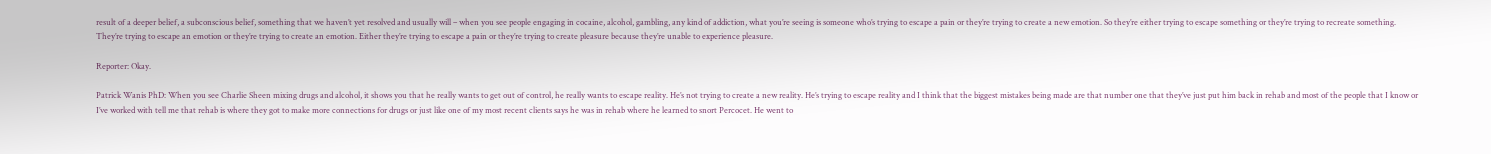result of a deeper belief, a subconscious belief, something that we haven’t yet resolved and usually will – when you see people engaging in cocaine, alcohol, gambling, any kind of addiction, what you’re seeing is someone who’s trying to escape a pain or they’re trying to create a new emotion. So they’re either trying to escape something or they’re trying to recreate something. They’re trying to escape an emotion or they’re trying to create an emotion. Either they’re trying to escape a pain or they’re trying to create pleasure because they’re unable to experience pleasure.

Reporter: Okay.

Patrick Wanis PhD: When you see Charlie Sheen mixing drugs and alcohol, it shows you that he really wants to get out of control, he really wants to escape reality. He’s not trying to create a new reality. He’s trying to escape reality and I think that the biggest mistakes being made are that number one that they’ve just put him back in rehab and most of the people that I know or I’ve worked with tell me that rehab is where they got to make more connections for drugs or just like one of my most recent clients says he was in rehab where he learned to snort Percocet. He went to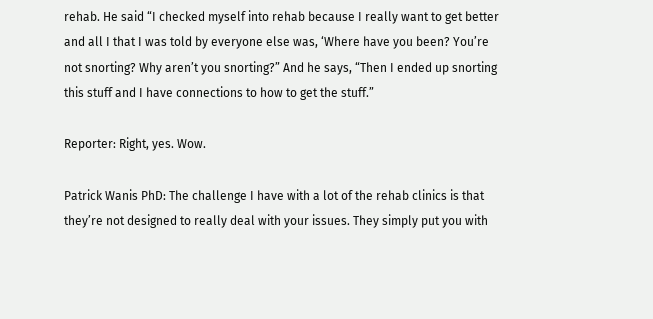rehab. He said “I checked myself into rehab because I really want to get better and all I that I was told by everyone else was, ‘Where have you been? You’re not snorting? Why aren’t you snorting?” And he says, “Then I ended up snorting this stuff and I have connections to how to get the stuff.”

Reporter: Right, yes. Wow.

Patrick Wanis PhD: The challenge I have with a lot of the rehab clinics is that they’re not designed to really deal with your issues. They simply put you with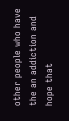other people who have the an addiction and hope that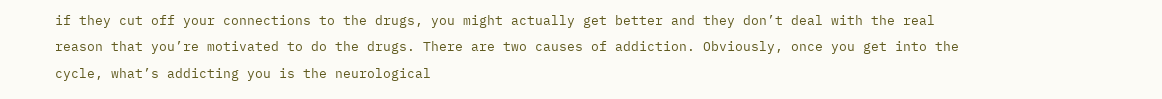if they cut off your connections to the drugs, you might actually get better and they don’t deal with the real reason that you’re motivated to do the drugs. There are two causes of addiction. Obviously, once you get into the cycle, what’s addicting you is the neurological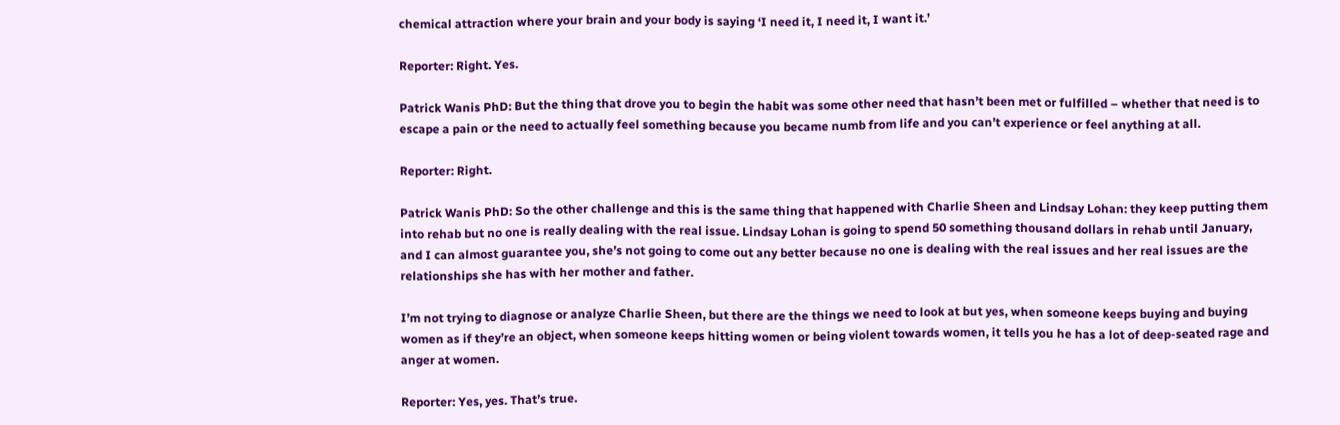chemical attraction where your brain and your body is saying ‘I need it, I need it, I want it.’

Reporter: Right. Yes.

Patrick Wanis PhD: But the thing that drove you to begin the habit was some other need that hasn’t been met or fulfilled – whether that need is to escape a pain or the need to actually feel something because you became numb from life and you can’t experience or feel anything at all.

Reporter: Right.

Patrick Wanis PhD: So the other challenge and this is the same thing that happened with Charlie Sheen and Lindsay Lohan: they keep putting them into rehab but no one is really dealing with the real issue. Lindsay Lohan is going to spend 50 something thousand dollars in rehab until January, and I can almost guarantee you, she’s not going to come out any better because no one is dealing with the real issues and her real issues are the relationships she has with her mother and father.

I’m not trying to diagnose or analyze Charlie Sheen, but there are the things we need to look at but yes, when someone keeps buying and buying women as if they’re an object, when someone keeps hitting women or being violent towards women, it tells you he has a lot of deep-seated rage and anger at women.

Reporter: Yes, yes. That’s true.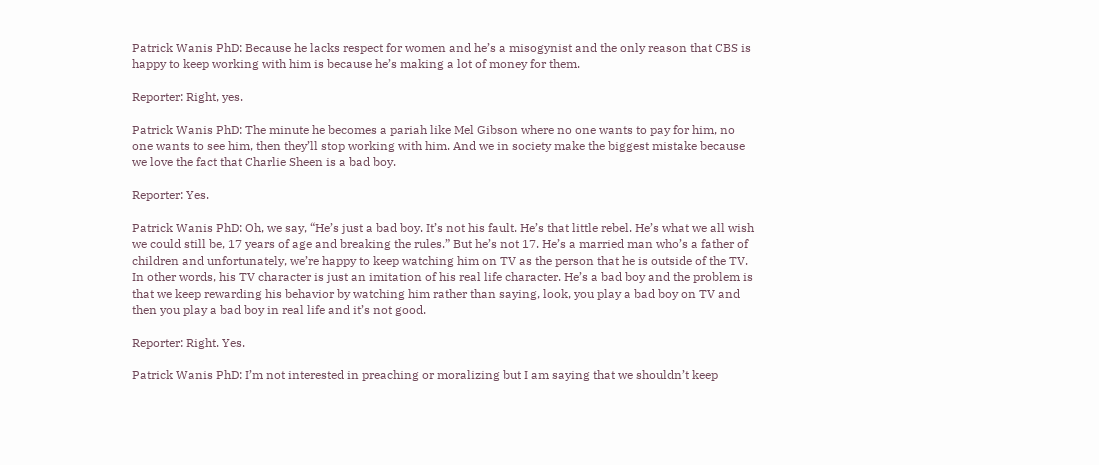Patrick Wanis PhD: Because he lacks respect for women and he’s a misogynist and the only reason that CBS is happy to keep working with him is because he’s making a lot of money for them.

Reporter: Right, yes.

Patrick Wanis PhD: The minute he becomes a pariah like Mel Gibson where no one wants to pay for him, no one wants to see him, then they’ll stop working with him. And we in society make the biggest mistake because we love the fact that Charlie Sheen is a bad boy.

Reporter: Yes.

Patrick Wanis PhD: Oh, we say, “He’s just a bad boy. It’s not his fault. He’s that little rebel. He’s what we all wish we could still be, 17 years of age and breaking the rules.” But he’s not 17. He’s a married man who’s a father of children and unfortunately, we’re happy to keep watching him on TV as the person that he is outside of the TV. In other words, his TV character is just an imitation of his real life character. He’s a bad boy and the problem is that we keep rewarding his behavior by watching him rather than saying, look, you play a bad boy on TV and then you play a bad boy in real life and it’s not good.

Reporter: Right. Yes.

Patrick Wanis PhD: I’m not interested in preaching or moralizing but I am saying that we shouldn’t keep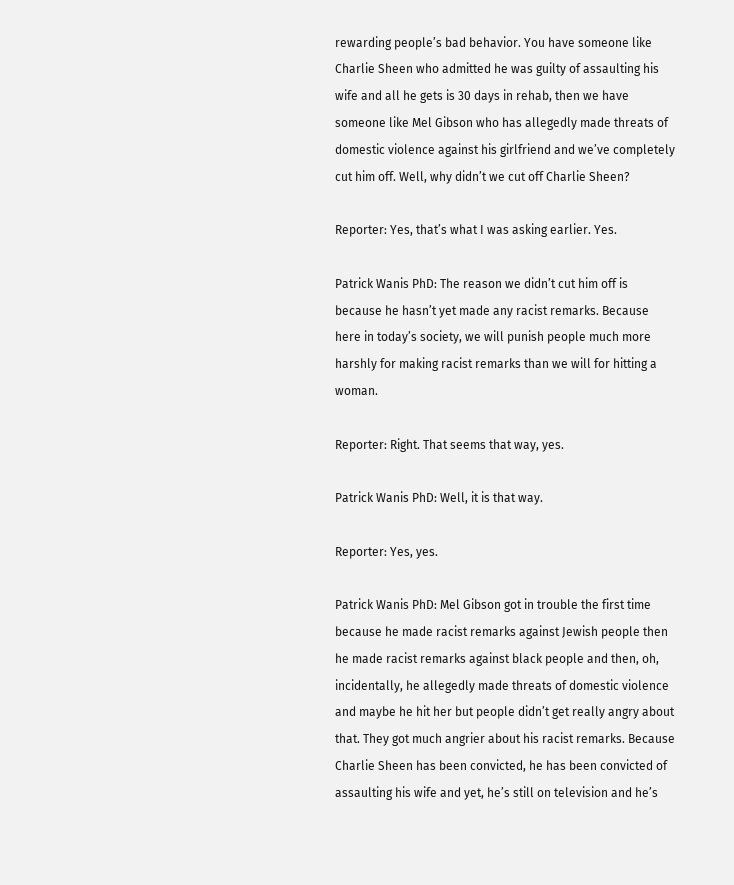rewarding people’s bad behavior. You have someone like Charlie Sheen who admitted he was guilty of assaulting his wife and all he gets is 30 days in rehab, then we have someone like Mel Gibson who has allegedly made threats of domestic violence against his girlfriend and we’ve completely cut him off. Well, why didn’t we cut off Charlie Sheen?

Reporter: Yes, that’s what I was asking earlier. Yes.

Patrick Wanis PhD: The reason we didn’t cut him off is because he hasn’t yet made any racist remarks. Because here in today’s society, we will punish people much more harshly for making racist remarks than we will for hitting a woman.

Reporter: Right. That seems that way, yes.

Patrick Wanis PhD: Well, it is that way.

Reporter: Yes, yes.

Patrick Wanis PhD: Mel Gibson got in trouble the first time because he made racist remarks against Jewish people then he made racist remarks against black people and then, oh, incidentally, he allegedly made threats of domestic violence and maybe he hit her but people didn’t get really angry about that. They got much angrier about his racist remarks. Because Charlie Sheen has been convicted, he has been convicted of assaulting his wife and yet, he’s still on television and he’s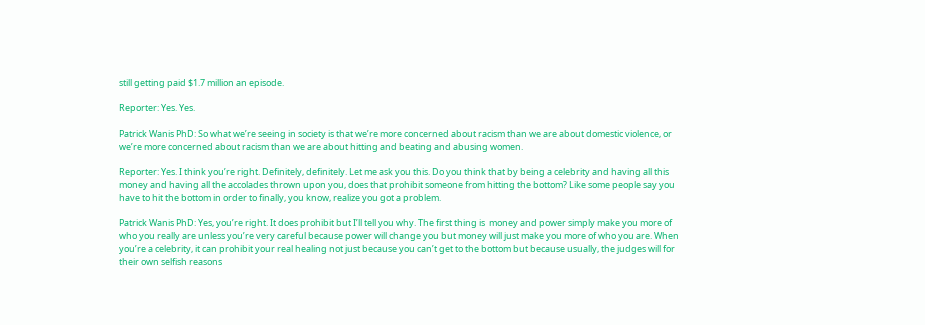still getting paid $1.7 million an episode.

Reporter: Yes. Yes.

Patrick Wanis PhD: So what we’re seeing in society is that we’re more concerned about racism than we are about domestic violence, or we’re more concerned about racism than we are about hitting and beating and abusing women.

Reporter: Yes. I think you’re right. Definitely, definitely. Let me ask you this. Do you think that by being a celebrity and having all this money and having all the accolades thrown upon you, does that prohibit someone from hitting the bottom? Like some people say you have to hit the bottom in order to finally, you know, realize you got a problem.

Patrick Wanis PhD: Yes, you’re right. It does prohibit but I’ll tell you why. The first thing is  money and power simply make you more of who you really are unless you’re very careful because power will change you but money will just make you more of who you are. When you’re a celebrity, it can prohibit your real healing not just because you can’t get to the bottom but because usually, the judges will for their own selfish reasons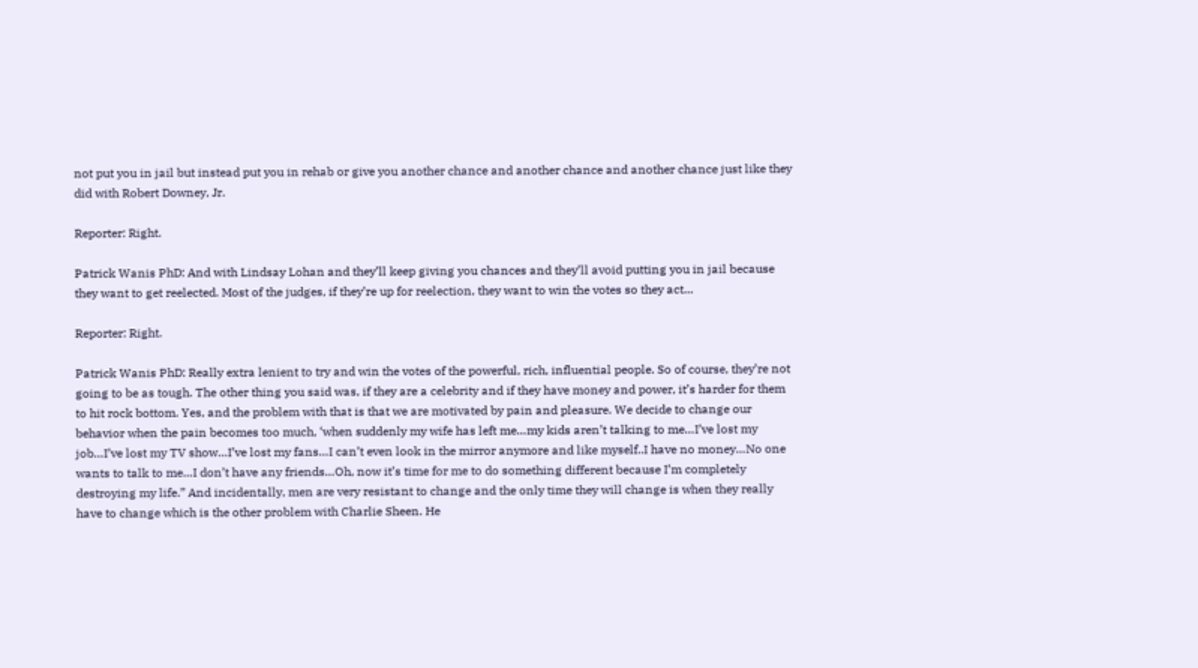not put you in jail but instead put you in rehab or give you another chance and another chance and another chance just like they did with Robert Downey, Jr.

Reporter: Right.

Patrick Wanis PhD: And with Lindsay Lohan and they’ll keep giving you chances and they’ll avoid putting you in jail because they want to get reelected. Most of the judges, if they’re up for reelection, they want to win the votes so they act…

Reporter: Right.

Patrick Wanis PhD: Really extra lenient to try and win the votes of the powerful, rich, influential people. So of course, they’re not going to be as tough. The other thing you said was, if they are a celebrity and if they have money and power, it’s harder for them to hit rock bottom. Yes, and the problem with that is that we are motivated by pain and pleasure. We decide to change our behavior when the pain becomes too much, ‘when suddenly my wife has left me…my kids aren’t talking to me…I’ve lost my job…I’ve lost my TV show…I’ve lost my fans…I can’t even look in the mirror anymore and like myself..I have no money…No one wants to talk to me…I don’t have any friends…Oh, now it’s time for me to do something different because I’m completely destroying my life.” And incidentally, men are very resistant to change and the only time they will change is when they really have to change which is the other problem with Charlie Sheen. He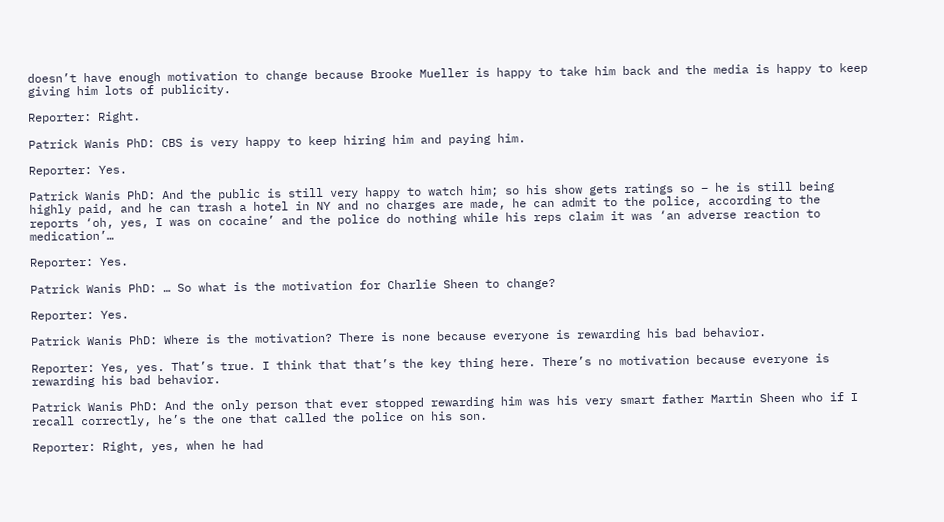doesn’t have enough motivation to change because Brooke Mueller is happy to take him back and the media is happy to keep giving him lots of publicity.

Reporter: Right.

Patrick Wanis PhD: CBS is very happy to keep hiring him and paying him.

Reporter: Yes.

Patrick Wanis PhD: And the public is still very happy to watch him; so his show gets ratings so – he is still being highly paid, and he can trash a hotel in NY and no charges are made, he can admit to the police, according to the reports ‘oh, yes, I was on cocaine’ and the police do nothing while his reps claim it was ‘an adverse reaction to medication’…

Reporter: Yes.

Patrick Wanis PhD: … So what is the motivation for Charlie Sheen to change?

Reporter: Yes.

Patrick Wanis PhD: Where is the motivation? There is none because everyone is rewarding his bad behavior.

Reporter: Yes, yes. That’s true. I think that that’s the key thing here. There’s no motivation because everyone is rewarding his bad behavior.

Patrick Wanis PhD: And the only person that ever stopped rewarding him was his very smart father Martin Sheen who if I recall correctly, he’s the one that called the police on his son.

Reporter: Right, yes, when he had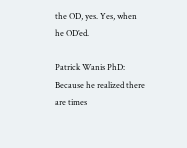the OD, yes. Yes, when he OD’ed.

Patrick Wanis PhD: Because he realized there are times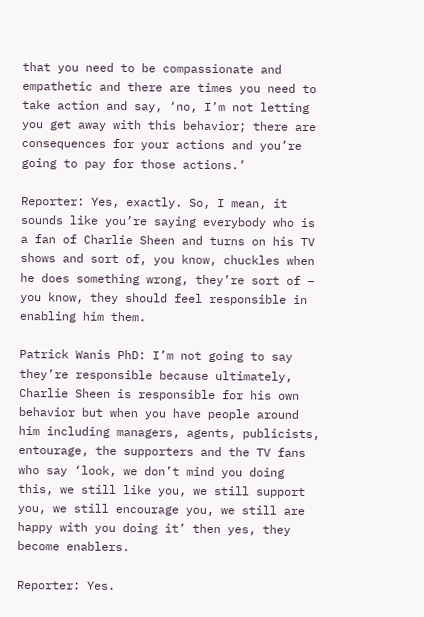that you need to be compassionate and empathetic and there are times you need to take action and say, ‘no, I’m not letting you get away with this behavior; there are consequences for your actions and you’re going to pay for those actions.’

Reporter: Yes, exactly. So, I mean, it sounds like you’re saying everybody who is a fan of Charlie Sheen and turns on his TV shows and sort of, you know, chuckles when he does something wrong, they’re sort of – you know, they should feel responsible in enabling him them.

Patrick Wanis PhD: I’m not going to say they’re responsible because ultimately, Charlie Sheen is responsible for his own behavior but when you have people around him including managers, agents, publicists, entourage, the supporters and the TV fans who say ‘look, we don’t mind you doing this, we still like you, we still support you, we still encourage you, we still are happy with you doing it’ then yes, they become enablers.

Reporter: Yes.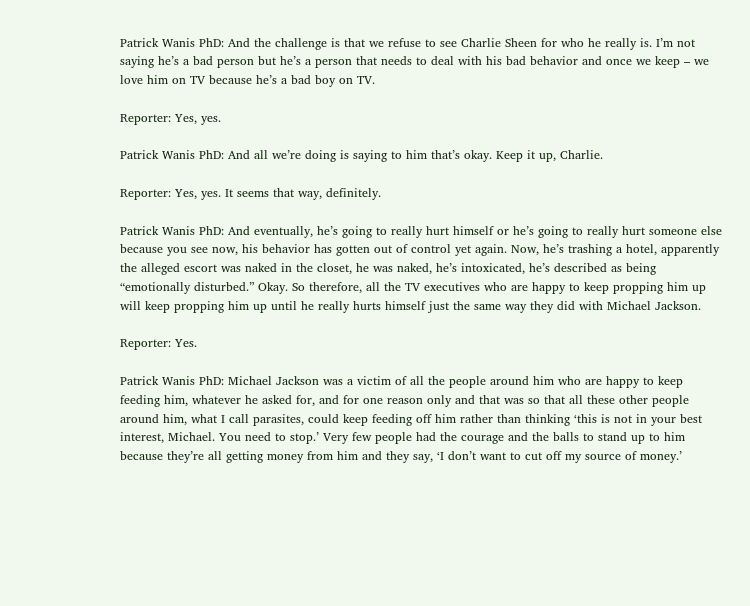Patrick Wanis PhD: And the challenge is that we refuse to see Charlie Sheen for who he really is. I’m not saying he’s a bad person but he’s a person that needs to deal with his bad behavior and once we keep – we love him on TV because he’s a bad boy on TV.

Reporter: Yes, yes.

Patrick Wanis PhD: And all we’re doing is saying to him that’s okay. Keep it up, Charlie.

Reporter: Yes, yes. It seems that way, definitely.

Patrick Wanis PhD: And eventually, he’s going to really hurt himself or he’s going to really hurt someone else because you see now, his behavior has gotten out of control yet again. Now, he’s trashing a hotel, apparently the alleged escort was naked in the closet, he was naked, he’s intoxicated, he’s described as being “emotionally disturbed.” Okay. So therefore, all the TV executives who are happy to keep propping him up will keep propping him up until he really hurts himself just the same way they did with Michael Jackson.

Reporter: Yes.

Patrick Wanis PhD: Michael Jackson was a victim of all the people around him who are happy to keep feeding him, whatever he asked for, and for one reason only and that was so that all these other people around him, what I call parasites, could keep feeding off him rather than thinking ‘this is not in your best interest, Michael. You need to stop.’ Very few people had the courage and the balls to stand up to him because they’re all getting money from him and they say, ‘I don’t want to cut off my source of money.’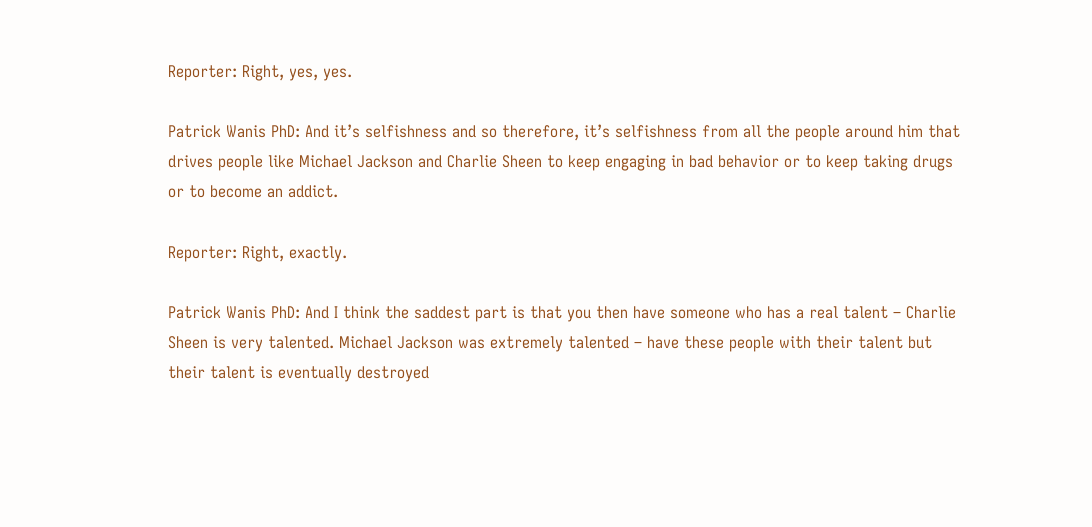Reporter: Right, yes, yes.

Patrick Wanis PhD: And it’s selfishness and so therefore, it’s selfishness from all the people around him that drives people like Michael Jackson and Charlie Sheen to keep engaging in bad behavior or to keep taking drugs or to become an addict.

Reporter: Right, exactly.

Patrick Wanis PhD: And I think the saddest part is that you then have someone who has a real talent – Charlie Sheen is very talented. Michael Jackson was extremely talented – have these people with their talent but their talent is eventually destroyed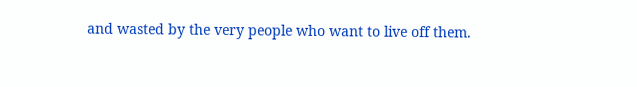and wasted by the very people who want to live off them.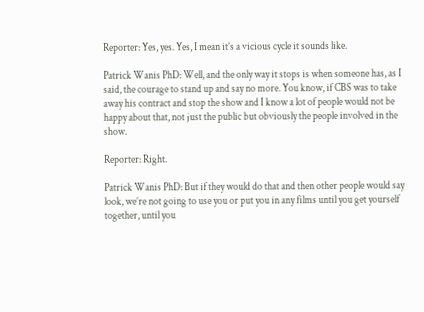Reporter: Yes, yes. Yes, I mean it’s a vicious cycle it sounds like.

Patrick Wanis PhD: Well, and the only way it stops is when someone has, as I said, the courage to stand up and say no more. You know, if CBS was to take away his contract and stop the show and I know a lot of people would not be happy about that, not just the public but obviously the people involved in the show.

Reporter: Right.

Patrick Wanis PhD: But if they would do that and then other people would say look, we’re not going to use you or put you in any films until you get yourself together, until you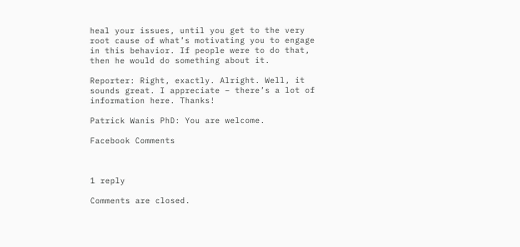heal your issues, until you get to the very root cause of what’s motivating you to engage in this behavior. If people were to do that, then he would do something about it.

Reporter: Right, exactly. Alright. Well, it sounds great. I appreciate – there’s a lot of information here. Thanks!

Patrick Wanis PhD: You are welcome.

Facebook Comments



1 reply

Comments are closed.